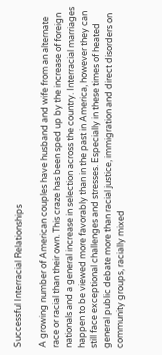Successful Interracial Relationships

A growing number of American couples have husband and wife from an alternate race or racial than their own. This craze has been sped up by the increase of foreign nationals and a general increase in selection across the country. Interracial marriages happen to be viewed more favorably than in the past in America, however they can still face exceptional challenges and stresses. Especially in these times of heated general public debate more than racial justice, immigration and direct disorders on community groups, racially mixed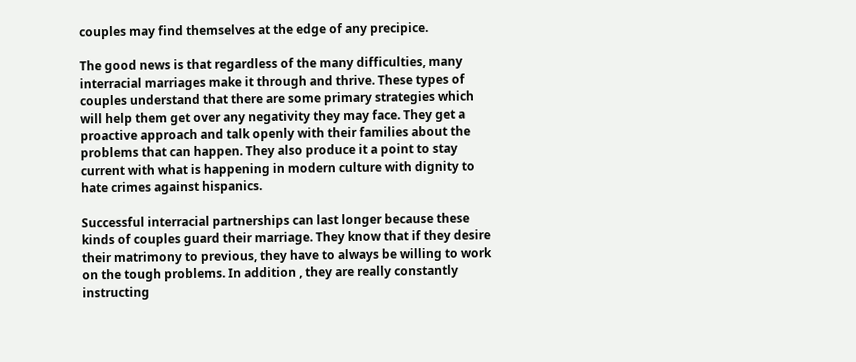couples may find themselves at the edge of any precipice.

The good news is that regardless of the many difficulties, many interracial marriages make it through and thrive. These types of couples understand that there are some primary strategies which will help them get over any negativity they may face. They get a proactive approach and talk openly with their families about the problems that can happen. They also produce it a point to stay current with what is happening in modern culture with dignity to hate crimes against hispanics.

Successful interracial partnerships can last longer because these kinds of couples guard their marriage. They know that if they desire their matrimony to previous, they have to always be willing to work on the tough problems. In addition , they are really constantly instructing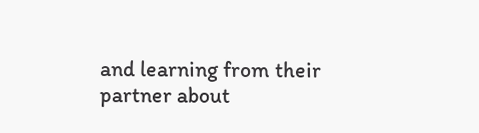and learning from their partner about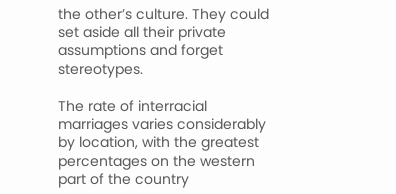the other’s culture. They could set aside all their private assumptions and forget stereotypes.

The rate of interracial marriages varies considerably by location, with the greatest percentages on the western part of the country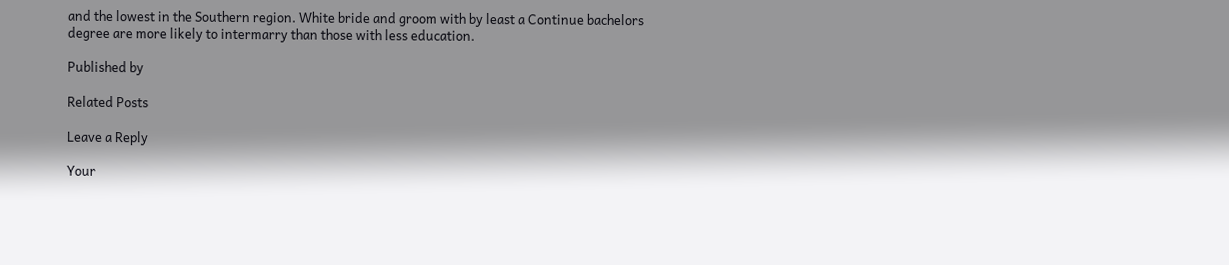and the lowest in the Southern region. White bride and groom with by least a Continue bachelors degree are more likely to intermarry than those with less education.

Published by

Related Posts

Leave a Reply

Your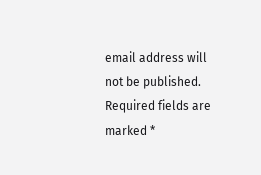email address will not be published. Required fields are marked *